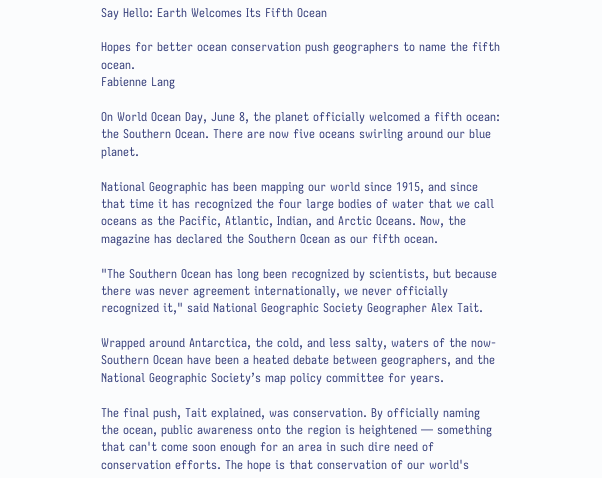Say Hello: Earth Welcomes Its Fifth Ocean

Hopes for better ocean conservation push geographers to name the fifth ocean.
Fabienne Lang

On World Ocean Day, June 8, the planet officially welcomed a fifth ocean: the Southern Ocean. There are now five oceans swirling around our blue planet.

National Geographic has been mapping our world since 1915, and since that time it has recognized the four large bodies of water that we call oceans as the Pacific, Atlantic, Indian, and Arctic Oceans. Now, the magazine has declared the Southern Ocean as our fifth ocean.

"The Southern Ocean has long been recognized by scientists, but because there was never agreement internationally, we never officially recognized it," said National Geographic Society Geographer Alex Tait.

Wrapped around Antarctica, the cold, and less salty, waters of the now-Southern Ocean have been a heated debate between geographers, and the National Geographic Society’s map policy committee for years.

The final push, Tait explained, was conservation. By officially naming the ocean, public awareness onto the region is heightened — something that can't come soon enough for an area in such dire need of conservation efforts. The hope is that conservation of our world's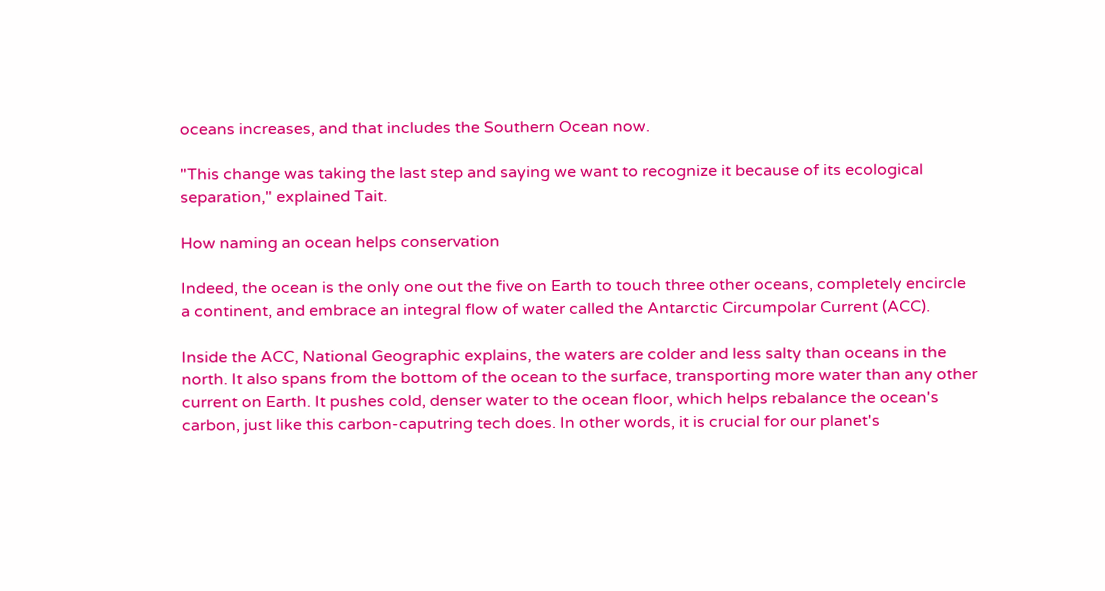oceans increases, and that includes the Southern Ocean now.

"This change was taking the last step and saying we want to recognize it because of its ecological separation," explained Tait.

How naming an ocean helps conservation

Indeed, the ocean is the only one out the five on Earth to touch three other oceans, completely encircle a continent, and embrace an integral flow of water called the Antarctic Circumpolar Current (ACC).

Inside the ACC, National Geographic explains, the waters are colder and less salty than oceans in the north. It also spans from the bottom of the ocean to the surface, transporting more water than any other current on Earth. It pushes cold, denser water to the ocean floor, which helps rebalance the ocean's carbon, just like this carbon-caputring tech does. In other words, it is crucial for our planet's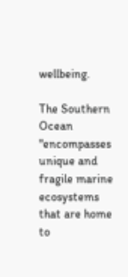wellbeing.

The Southern Ocean "encompasses unique and fragile marine ecosystems that are home to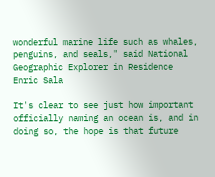wonderful marine life such as whales, penguins, and seals," said National Geographic Explorer in Residence Enric Sala

It's clear to see just how important officially naming an ocean is, and in doing so, the hope is that future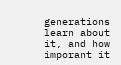generations learn about it, and how imporant it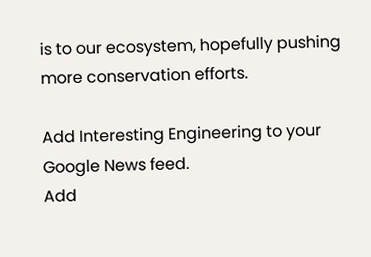is to our ecosystem, hopefully pushing more conservation efforts.

Add Interesting Engineering to your Google News feed.
Add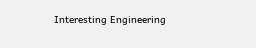Interesting Engineering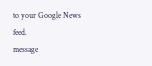to your Google News feed.
message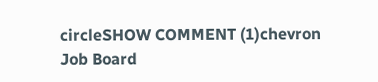circleSHOW COMMENT (1)chevron
Job Board